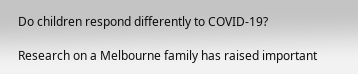Do children respond differently to COVID-19?

Research on a Melbourne family has raised important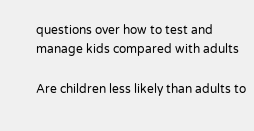questions over how to test and manage kids compared with adults

Are children less likely than adults to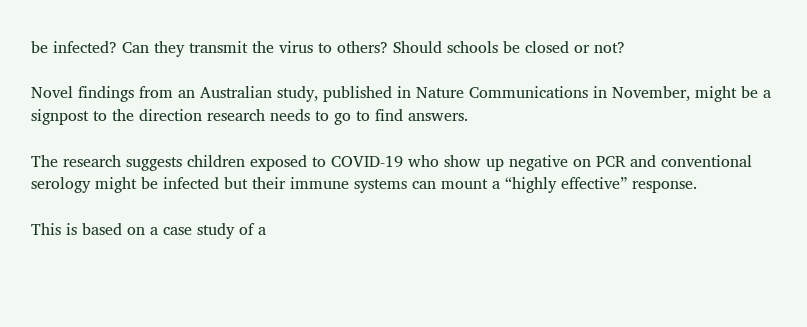be infected? Can they transmit the virus to others? Should schools be closed or not?

Novel findings from an Australian study, published in Nature Communications in November, might be a signpost to the direction research needs to go to find answers.

The research suggests children exposed to COVID-19 who show up negative on PCR and conventional serology might be infected but their immune systems can mount a “highly effective” response.

This is based on a case study of a